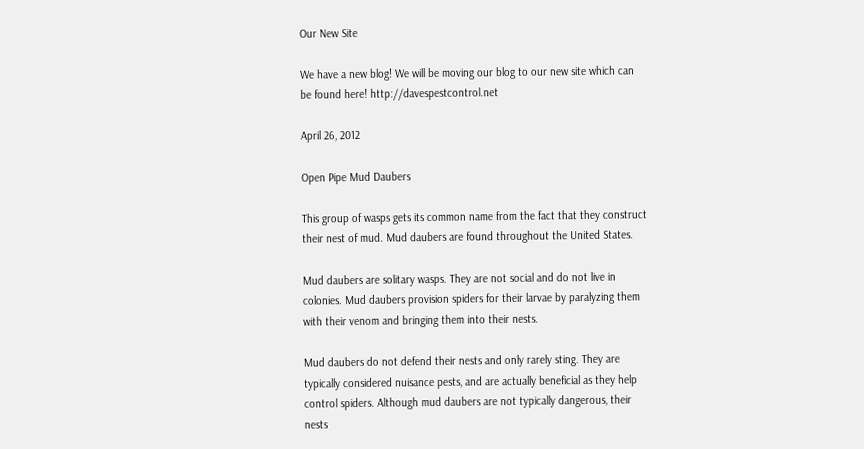Our New Site

We have a new blog! We will be moving our blog to our new site which can be found here! http://davespestcontrol.net

April 26, 2012

Open Pipe Mud Daubers

This group of wasps gets its common name from the fact that they construct their nest of mud. Mud daubers are found throughout the United States.

Mud daubers are solitary wasps. They are not social and do not live in colonies. Mud daubers provision spiders for their larvae by paralyzing them with their venom and bringing them into their nests.

Mud daubers do not defend their nests and only rarely sting. They are typically considered nuisance pests, and are actually beneficial as they help control spiders. Although mud daubers are not typically dangerous, their nests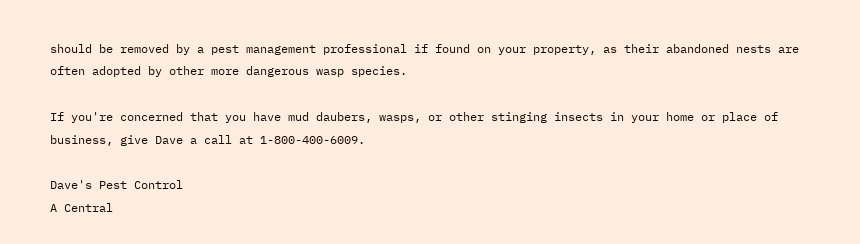should be removed by a pest management professional if found on your property, as their abandoned nests are often adopted by other more dangerous wasp species.

If you're concerned that you have mud daubers, wasps, or other stinging insects in your home or place of business, give Dave a call at 1-800-400-6009.

Dave's Pest Control
A Central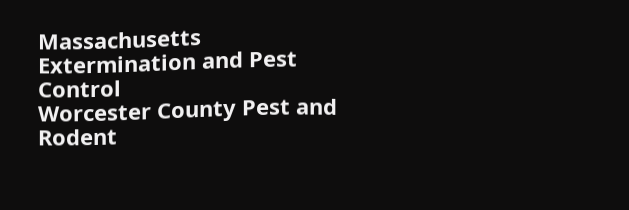Massachusetts Extermination and Pest Control
Worcester County Pest and Rodent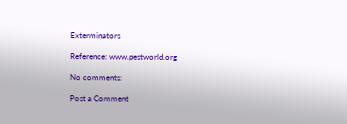Exterminators

Reference: www.pestworld.org

No comments:

Post a Comment